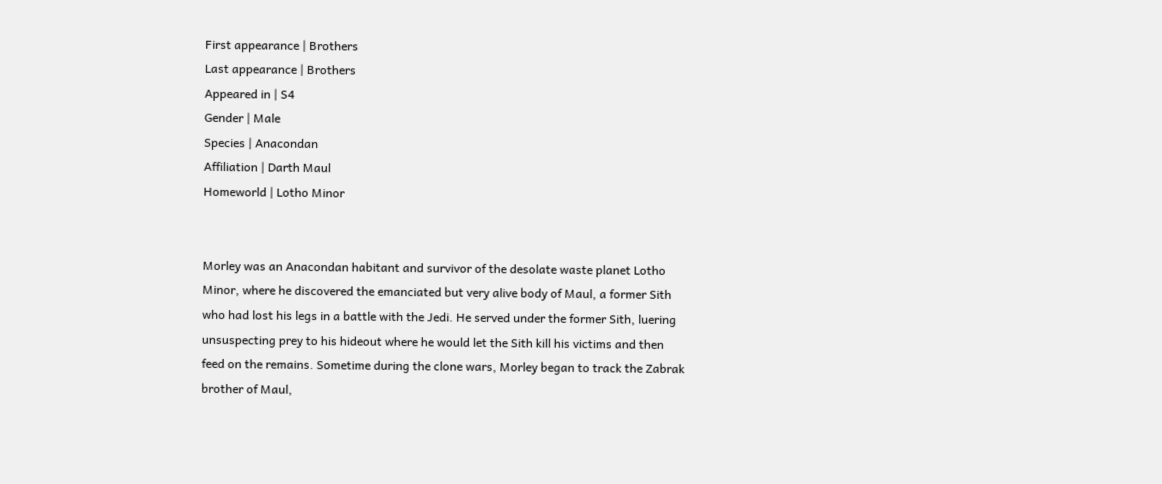First appearance | Brothers
Last appearance | Brothers
Appeared in | S4
Gender | Male
Species | Anacondan
Affiliation | Darth Maul
Homeworld | Lotho Minor


Morley was an Anacondan habitant and survivor of the desolate waste planet Lotho Minor, where he discovered the emanciated but very alive body of Maul, a former Sith who had lost his legs in a battle with the Jedi. He served under the former Sith, luering unsuspecting prey to his hideout where he would let the Sith kill his victims and then feed on the remains. Sometime during the clone wars, Morley began to track the Zabrak brother of Maul,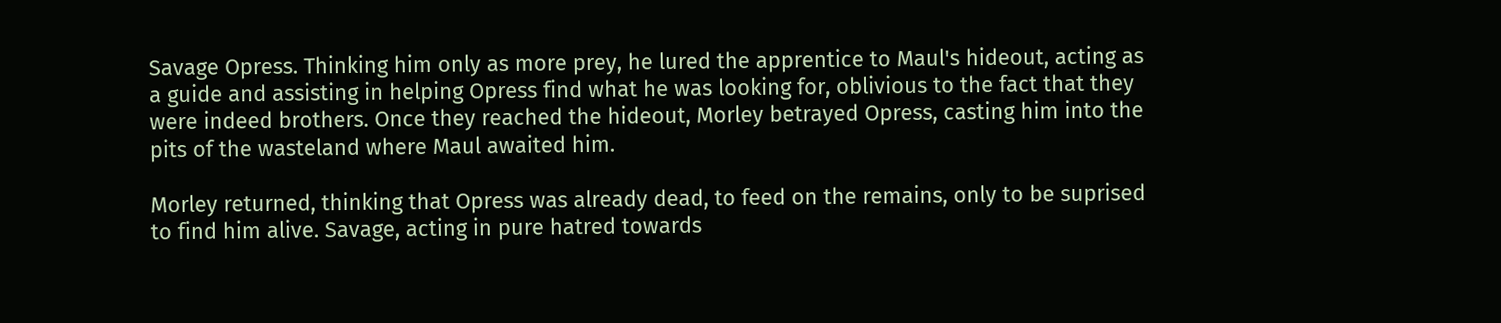Savage Opress. Thinking him only as more prey, he lured the apprentice to Maul's hideout, acting as a guide and assisting in helping Opress find what he was looking for, oblivious to the fact that they were indeed brothers. Once they reached the hideout, Morley betrayed Opress, casting him into the pits of the wasteland where Maul awaited him.

Morley returned, thinking that Opress was already dead, to feed on the remains, only to be suprised to find him alive. Savage, acting in pure hatred towards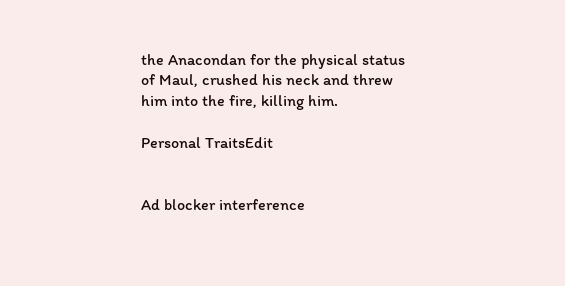the Anacondan for the physical status of Maul, crushed his neck and threw him into the fire, killing him.

Personal TraitsEdit


Ad blocker interference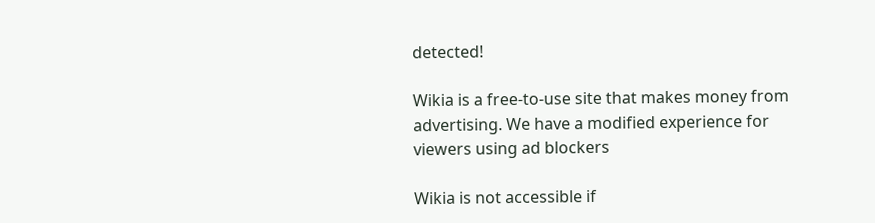detected!

Wikia is a free-to-use site that makes money from advertising. We have a modified experience for viewers using ad blockers

Wikia is not accessible if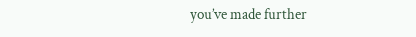you’ve made further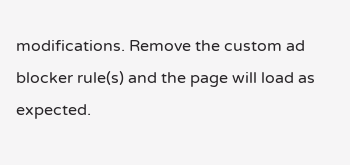modifications. Remove the custom ad blocker rule(s) and the page will load as expected.